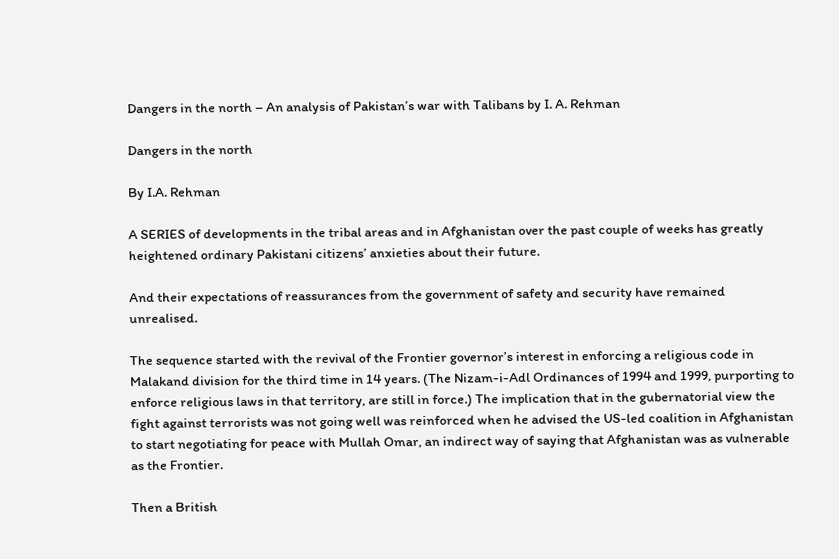Dangers in the north – An analysis of Pakistan’s war with Talibans by I. A. Rehman

Dangers in the north

By I.A. Rehman

A SERIES of developments in the tribal areas and in Afghanistan over the past couple of weeks has greatly heightened ordinary Pakistani citizens’ anxieties about their future.

And their expectations of reassurances from the government of safety and security have remained unrealised.

The sequence started with the revival of the Frontier governor’s interest in enforcing a religious code in Malakand division for the third time in 14 years. (The Nizam-i-Adl Ordinances of 1994 and 1999, purporting to enforce religious laws in that territory, are still in force.) The implication that in the gubernatorial view the fight against terrorists was not going well was reinforced when he advised the US-led coalition in Afghanistan to start negotiating for peace with Mullah Omar, an indirect way of saying that Afghanistan was as vulnerable as the Frontier.

Then a British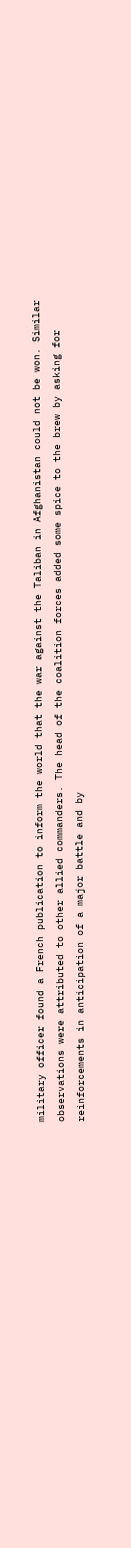military officer found a French publication to inform the world that the war against the Taliban in Afghanistan could not be won. Similar observations were attributed to other allied commanders. The head of the coalition forces added some spice to the brew by asking for reinforcements in anticipation of a major battle and by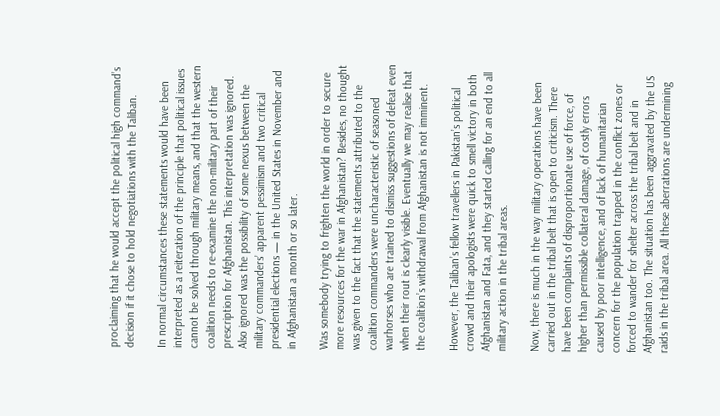proclaiming that he would accept the political high command’s decision if it chose to hold negotiations with the Taliban.

In normal circumstances these statements would have been interpreted as a reiteration of the principle that political issues cannot be solved through military means, and that the western coalition needs to re-examine the non-military part of their prescription for Afghanistan. This interpretation was ignored. Also ignored was the possibility of some nexus between the military commanders’ apparent pessimism and two critical presidential elections — in the United States in November and in Afghanistan a month or so later.

Was somebody trying to frighten the world in order to secure more resources for the war in Afghanistan? Besides, no thought was given to the fact that the statements attributed to the coalition commanders were uncharacteristic of seasoned warhorses who are trained to dismiss suggestions of defeat even when their rout is clearly visible. Eventually we may realise that the coalition’s withdrawal from Afghanistan is not imminent.

However, the Taliban’s fellow travellers in Pakistan’s political crowd and their apologists were quick to smell victory in both Afghanistan and Fata, and they started calling for an end to all military action in the tribal areas.

Now, there is much in the way military operations have been carried out in the tribal belt that is open to criticism. There have been complaints of disproportionate use of force, of higher than permissible collateral damage, of costly errors caused by poor intelligence, and of lack of humanitarian concern for the population trapped in the conflict zones or forced to wander for shelter across the tribal belt and in Afghanistan too. The situation has been aggravated by the US raids in the tribal area. All these aberrations are undermining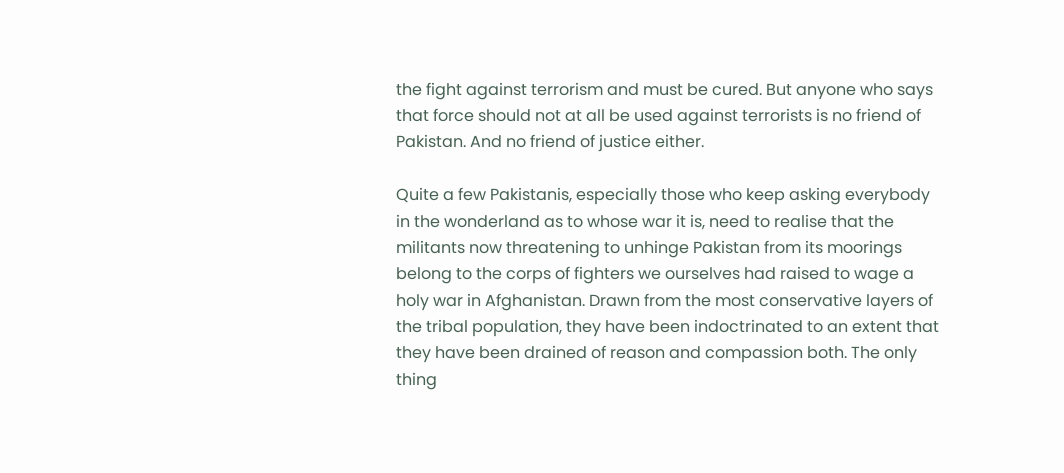the fight against terrorism and must be cured. But anyone who says that force should not at all be used against terrorists is no friend of Pakistan. And no friend of justice either.

Quite a few Pakistanis, especially those who keep asking everybody in the wonderland as to whose war it is, need to realise that the militants now threatening to unhinge Pakistan from its moorings belong to the corps of fighters we ourselves had raised to wage a holy war in Afghanistan. Drawn from the most conservative layers of the tribal population, they have been indoctrinated to an extent that they have been drained of reason and compassion both. The only thing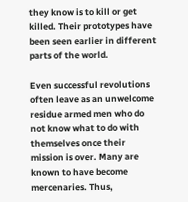they know is to kill or get killed. Their prototypes have been seen earlier in different parts of the world.

Even successful revolutions often leave as an unwelcome residue armed men who do not know what to do with themselves once their mission is over. Many are known to have become mercenaries. Thus,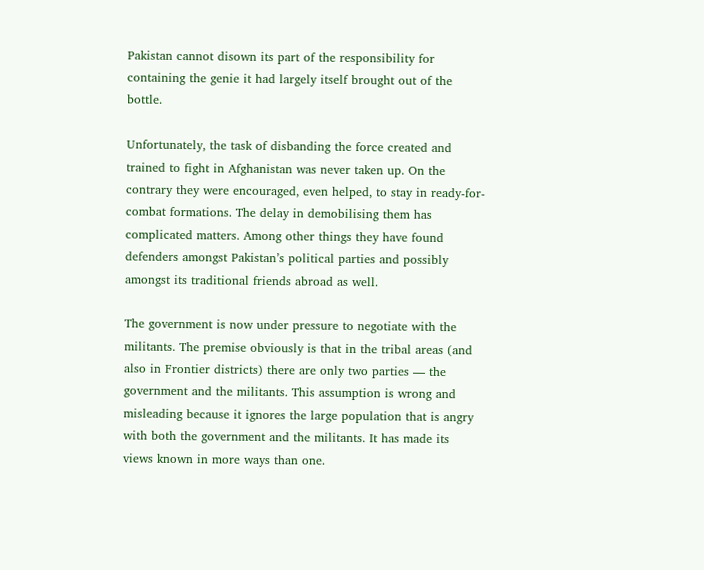Pakistan cannot disown its part of the responsibility for containing the genie it had largely itself brought out of the bottle.

Unfortunately, the task of disbanding the force created and trained to fight in Afghanistan was never taken up. On the contrary they were encouraged, even helped, to stay in ready-for-combat formations. The delay in demobilising them has complicated matters. Among other things they have found defenders amongst Pakistan’s political parties and possibly amongst its traditional friends abroad as well.

The government is now under pressure to negotiate with the militants. The premise obviously is that in the tribal areas (and also in Frontier districts) there are only two parties — the government and the militants. This assumption is wrong and misleading because it ignores the large population that is angry with both the government and the militants. It has made its views known in more ways than one.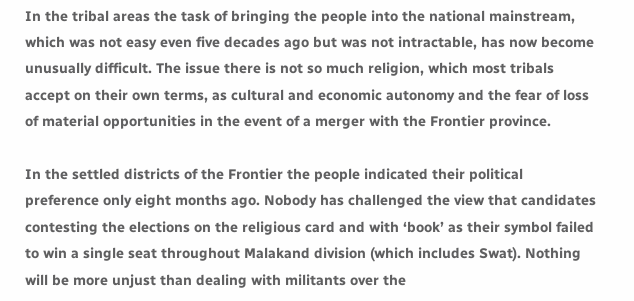In the tribal areas the task of bringing the people into the national mainstream, which was not easy even five decades ago but was not intractable, has now become unusually difficult. The issue there is not so much religion, which most tribals accept on their own terms, as cultural and economic autonomy and the fear of loss of material opportunities in the event of a merger with the Frontier province.

In the settled districts of the Frontier the people indicated their political preference only eight months ago. Nobody has challenged the view that candidates contesting the elections on the religious card and with ‘book’ as their symbol failed to win a single seat throughout Malakand division (which includes Swat). Nothing will be more unjust than dealing with militants over the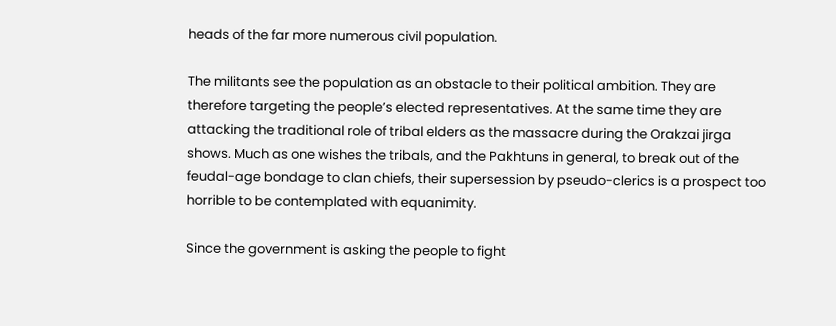heads of the far more numerous civil population.

The militants see the population as an obstacle to their political ambition. They are therefore targeting the people’s elected representatives. At the same time they are attacking the traditional role of tribal elders as the massacre during the Orakzai jirga shows. Much as one wishes the tribals, and the Pakhtuns in general, to break out of the feudal-age bondage to clan chiefs, their supersession by pseudo-clerics is a prospect too horrible to be contemplated with equanimity.

Since the government is asking the people to fight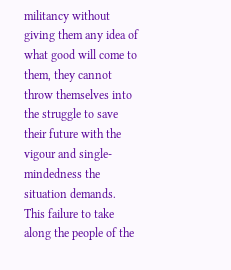militancy without giving them any idea of what good will come to them, they cannot throw themselves into the struggle to save their future with the vigour and single-mindedness the situation demands. This failure to take along the people of the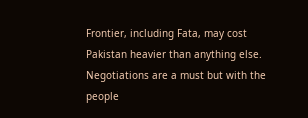Frontier, including Fata, may cost Pakistan heavier than anything else. Negotiations are a must but with the people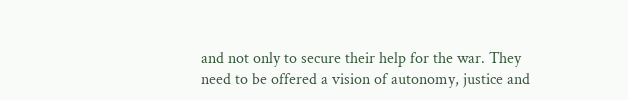and not only to secure their help for the war. They need to be offered a vision of autonomy, justice and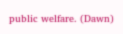public welfare. (Dawn)